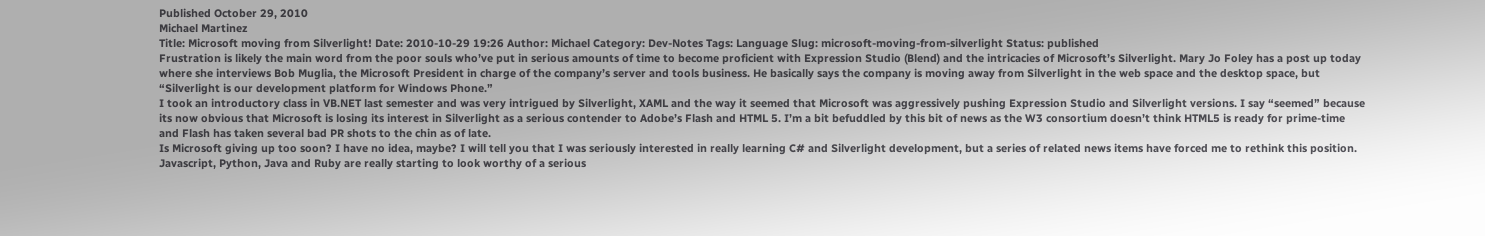Published October 29, 2010
Michael Martinez
Title: Microsoft moving from Silverlight! Date: 2010-10-29 19:26 Author: Michael Category: Dev-Notes Tags: Language Slug: microsoft-moving-from-silverlight Status: published
Frustration is likely the main word from the poor souls who’ve put in serious amounts of time to become proficient with Expression Studio (Blend) and the intricacies of Microsoft’s Silverlight. Mary Jo Foley has a post up today where she interviews Bob Muglia, the Microsoft President in charge of the company’s server and tools business. He basically says the company is moving away from Silverlight in the web space and the desktop space, but “Silverlight is our development platform for Windows Phone.”
I took an introductory class in VB.NET last semester and was very intrigued by Silverlight, XAML and the way it seemed that Microsoft was aggressively pushing Expression Studio and Silverlight versions. I say “seemed” because its now obvious that Microsoft is losing its interest in Silverlight as a serious contender to Adobe’s Flash and HTML 5. I’m a bit befuddled by this bit of news as the W3 consortium doesn’t think HTML5 is ready for prime-time and Flash has taken several bad PR shots to the chin as of late.
Is Microsoft giving up too soon? I have no idea, maybe? I will tell you that I was seriously interested in really learning C# and Silverlight development, but a series of related news items have forced me to rethink this position. Javascript, Python, Java and Ruby are really starting to look worthy of a serious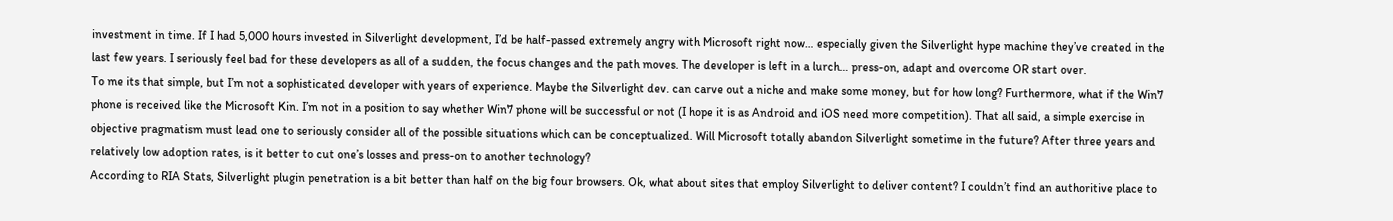investment in time. If I had 5,000 hours invested in Silverlight development, I’d be half-passed extremely angry with Microsoft right now… especially given the Silverlight hype machine they’ve created in the last few years. I seriously feel bad for these developers as all of a sudden, the focus changes and the path moves. The developer is left in a lurch… press-on, adapt and overcome OR start over.
To me its that simple, but I’m not a sophisticated developer with years of experience. Maybe the Silverlight dev. can carve out a niche and make some money, but for how long? Furthermore, what if the Win7 phone is received like the Microsoft Kin. I’m not in a position to say whether Win7 phone will be successful or not (I hope it is as Android and iOS need more competition). That all said, a simple exercise in objective pragmatism must lead one to seriously consider all of the possible situations which can be conceptualized. Will Microsoft totally abandon Silverlight sometime in the future? After three years and relatively low adoption rates, is it better to cut one’s losses and press-on to another technology?
According to RIA Stats, Silverlight plugin penetration is a bit better than half on the big four browsers. Ok, what about sites that employ Silverlight to deliver content? I couldn’t find an authoritive place to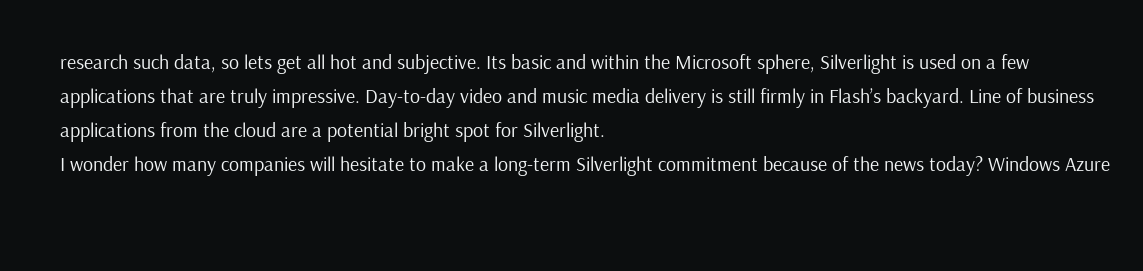research such data, so lets get all hot and subjective. Its basic and within the Microsoft sphere, Silverlight is used on a few applications that are truly impressive. Day-to-day video and music media delivery is still firmly in Flash’s backyard. Line of business applications from the cloud are a potential bright spot for Silverlight.
I wonder how many companies will hesitate to make a long-term Silverlight commitment because of the news today? Windows Azure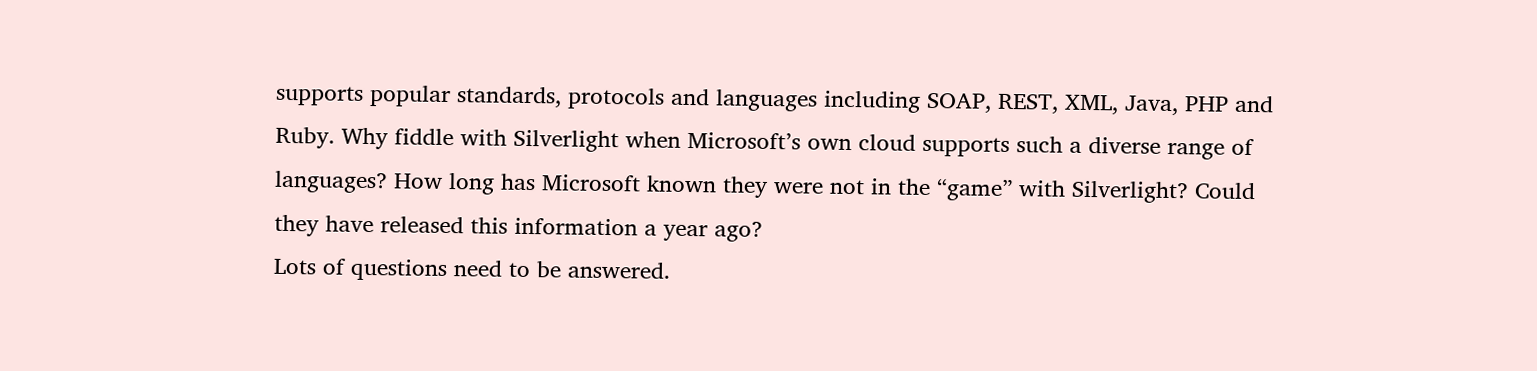supports popular standards, protocols and languages including SOAP, REST, XML, Java, PHP and Ruby. Why fiddle with Silverlight when Microsoft’s own cloud supports such a diverse range of languages? How long has Microsoft known they were not in the “game” with Silverlight? Could they have released this information a year ago?
Lots of questions need to be answered.